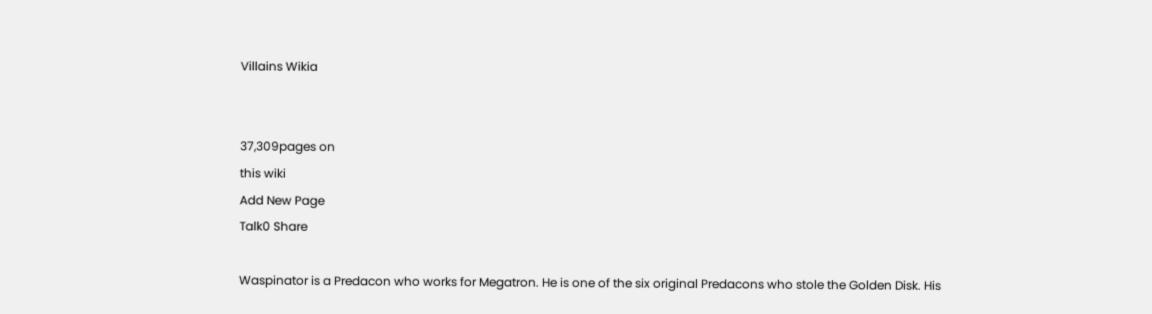Villains Wikia


37,309pages on
this wiki
Add New Page
Talk0 Share

Waspinator is a Predacon who works for Megatron. He is one of the six original Predacons who stole the Golden Disk. His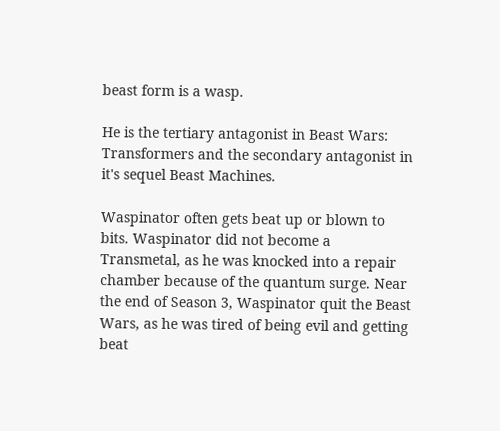beast form is a wasp.

He is the tertiary antagonist in Beast Wars: Transformers and the secondary antagonist in it's sequel Beast Machines.

Waspinator often gets beat up or blown to bits. Waspinator did not become a Transmetal, as he was knocked into a repair chamber because of the quantum surge. Near the end of Season 3, Waspinator quit the Beast Wars, as he was tired of being evil and getting beat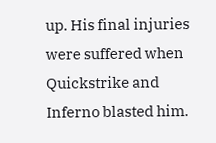up. His final injuries were suffered when Quickstrike and Inferno blasted him.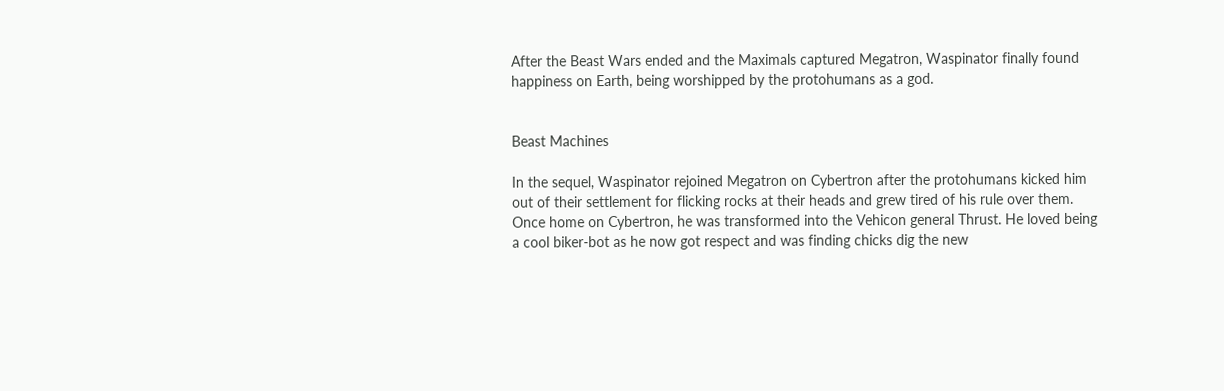After the Beast Wars ended and the Maximals captured Megatron, Waspinator finally found happiness on Earth, being worshipped by the protohumans as a god.


Beast Machines

In the sequel, Waspinator rejoined Megatron on Cybertron after the protohumans kicked him out of their settlement for flicking rocks at their heads and grew tired of his rule over them. Once home on Cybertron, he was transformed into the Vehicon general Thrust. He loved being a cool biker-bot as he now got respect and was finding chicks dig the new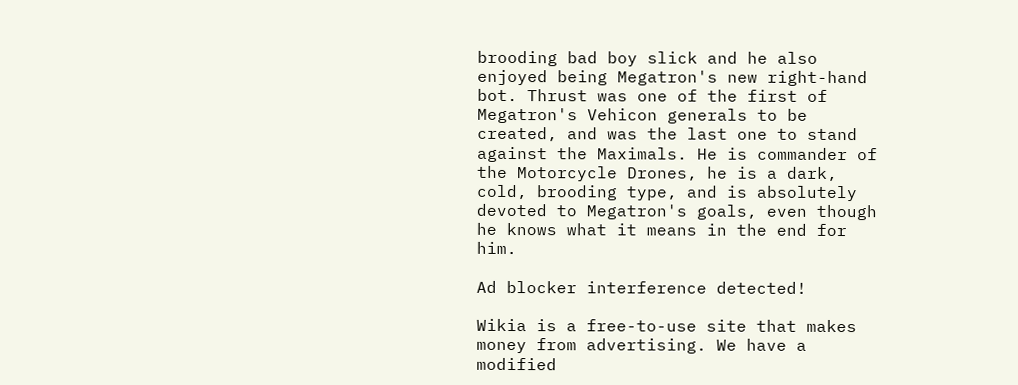brooding bad boy slick and he also enjoyed being Megatron's new right-hand bot. Thrust was one of the first of Megatron's Vehicon generals to be created, and was the last one to stand against the Maximals. He is commander of the Motorcycle Drones, he is a dark, cold, brooding type, and is absolutely devoted to Megatron's goals, even though he knows what it means in the end for him.

Ad blocker interference detected!

Wikia is a free-to-use site that makes money from advertising. We have a modified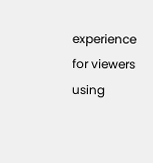experience for viewers using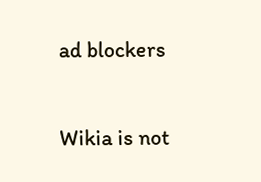ad blockers

Wikia is not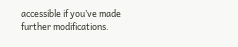accessible if you’ve made further modifications.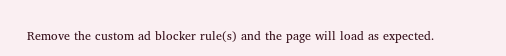Remove the custom ad blocker rule(s) and the page will load as expected.